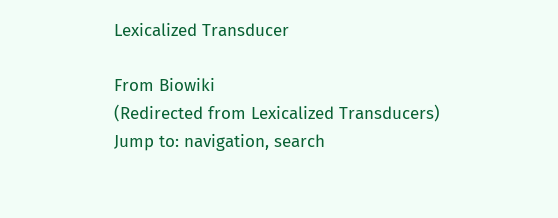Lexicalized Transducer

From Biowiki
(Redirected from Lexicalized Transducers)
Jump to: navigation, search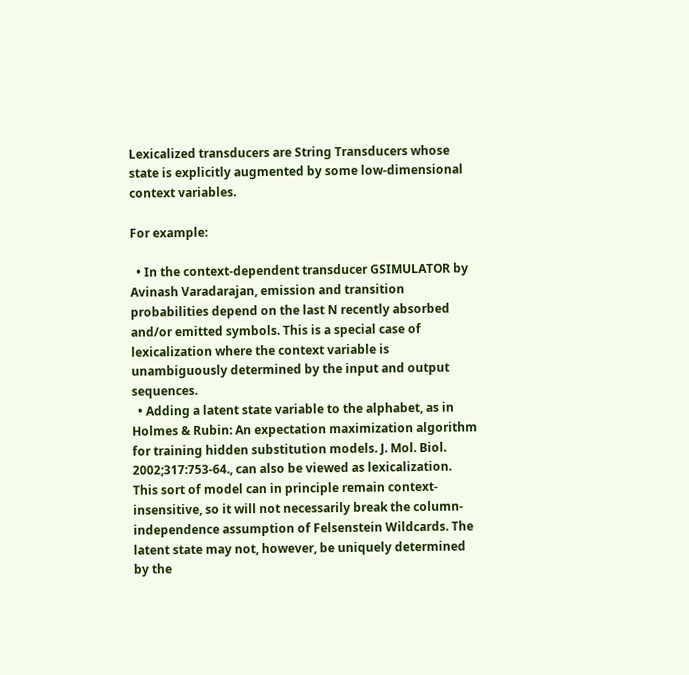Lexicalized transducers are String Transducers whose state is explicitly augmented by some low-dimensional context variables.

For example:

  • In the context-dependent transducer GSIMULATOR by Avinash Varadarajan, emission and transition probabilities depend on the last N recently absorbed and/or emitted symbols. This is a special case of lexicalization where the context variable is unambiguously determined by the input and output sequences.
  • Adding a latent state variable to the alphabet, as in Holmes & Rubin: An expectation maximization algorithm for training hidden substitution models. J. Mol. Biol. 2002;317:753-64., can also be viewed as lexicalization. This sort of model can in principle remain context-insensitive, so it will not necessarily break the column-independence assumption of Felsenstein Wildcards. The latent state may not, however, be uniquely determined by the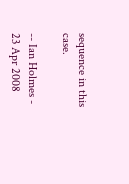sequence in this case.

-- Ian Holmes - 23 Apr 2008